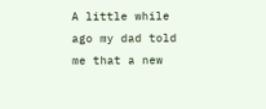A little while ago my dad told me that a new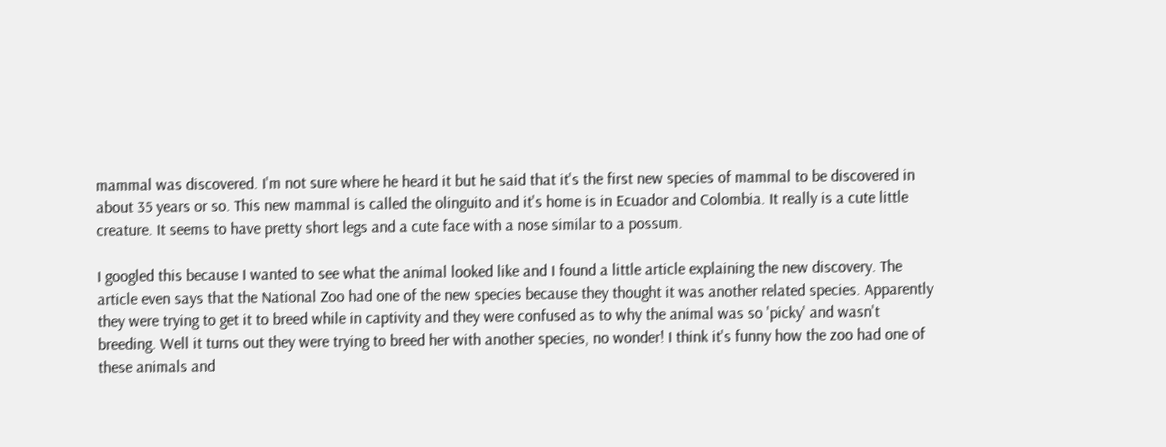mammal was discovered. I'm not sure where he heard it but he said that it's the first new species of mammal to be discovered in about 35 years or so. This new mammal is called the olinguito and it's home is in Ecuador and Colombia. It really is a cute little creature. It seems to have pretty short legs and a cute face with a nose similar to a possum.

I googled this because I wanted to see what the animal looked like and I found a little article explaining the new discovery. The article even says that the National Zoo had one of the new species because they thought it was another related species. Apparently they were trying to get it to breed while in captivity and they were confused as to why the animal was so 'picky' and wasn't breeding. Well it turns out they were trying to breed her with another species, no wonder! I think it's funny how the zoo had one of these animals and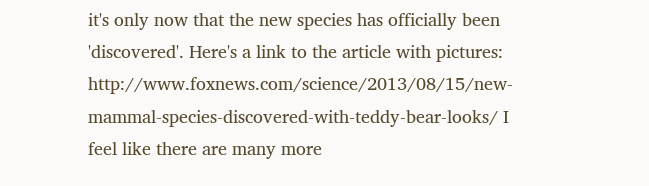it's only now that the new species has officially been 'discovered'. Here's a link to the article with pictures: http://www.foxnews.com/science/2013/08/15/new-mammal-species-discovered-with-teddy-bear-looks/ I feel like there are many more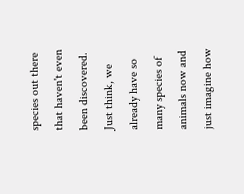species out there that haven't even been discovered. Just think, we already have so many species of animals now and just imagine how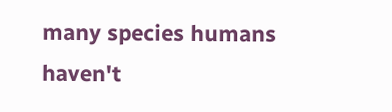many species humans haven't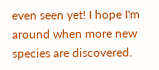even seen yet! I hope I'm around when more new species are discovered.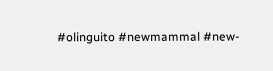#olinguito #newmammal #new-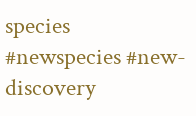species #newspecies #new-discovery